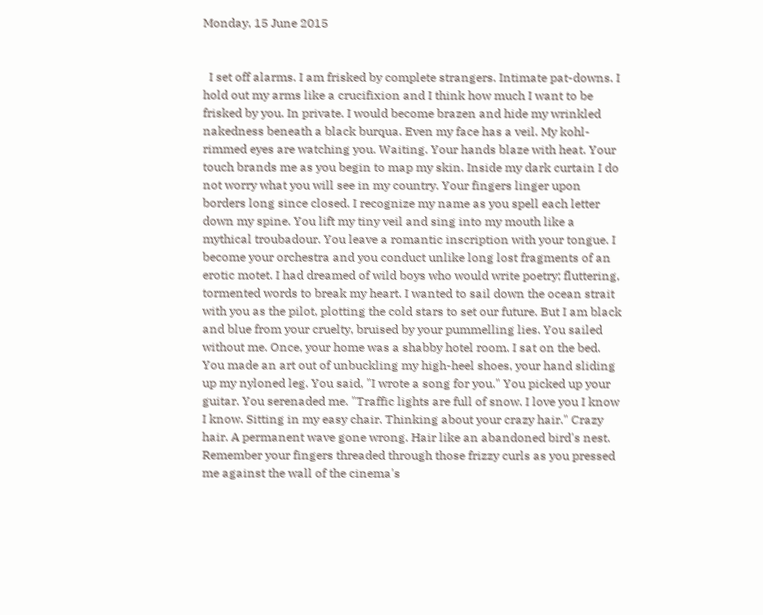Monday, 15 June 2015


  I set off alarms. I am frisked by complete strangers. Intimate pat-downs. I hold out my arms like a crucifixion and I think how much I want to be frisked by you. In private. I would become brazen and hide my wrinkled nakedness beneath a black burqua. Even my face has a veil. My kohl-rimmed eyes are watching you. Waiting. Your hands blaze with heat. Your touch brands me as you begin to map my skin. Inside my dark curtain I do not worry what you will see in my country. Your fingers linger upon borders long since closed. I recognize my name as you spell each letter down my spine. You lift my tiny veil and sing into my mouth like a mythical troubadour. You leave a romantic inscription with your tongue. I become your orchestra and you conduct unlike long lost fragments of an erotic motet. I had dreamed of wild boys who would write poetry; fluttering, tormented words to break my heart. I wanted to sail down the ocean strait with you as the pilot, plotting the cold stars to set our future. But I am black and blue from your cruelty, bruised by your pummelling lies. You sailed without me. Once, your home was a shabby hotel room. I sat on the bed. You made an art out of unbuckling my high-heel shoes, your hand sliding up my nyloned leg. You said, "I wrote a song for you." You picked up your guitar. You serenaded me. "Traffic lights are full of snow. I love you I know I know. Sitting in my easy chair. Thinking about your crazy hair." Crazy hair. A permanent wave gone wrong. Hair like an abandoned bird's nest. Remember your fingers threaded through those frizzy curls as you pressed me against the wall of the cinema's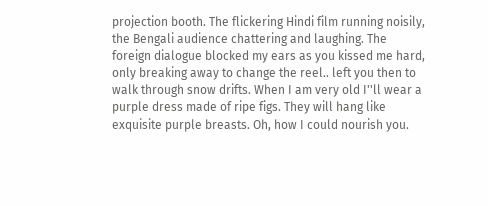projection booth. The flickering Hindi film running noisily, the Bengali audience chattering and laughing. The foreign dialogue blocked my ears as you kissed me hard,  only breaking away to change the reel.. left you then to walk through snow drifts. When I am very old I''ll wear a purple dress made of ripe figs. They will hang like exquisite purple breasts. Oh, how I could nourish you.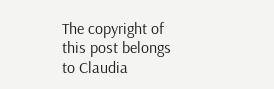The copyright of this post belongs to Claudia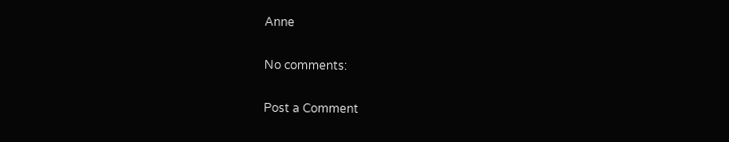Anne

No comments:

Post a Comment